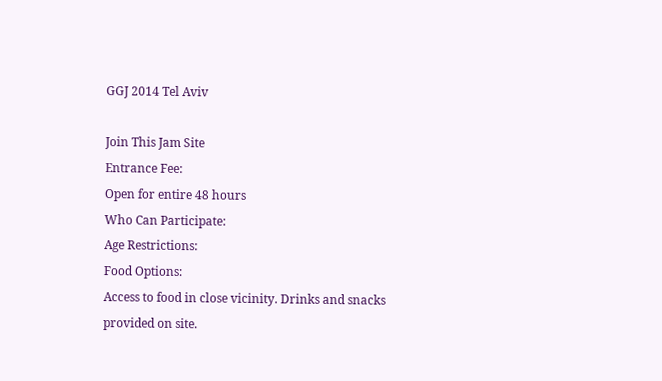GGJ 2014 Tel Aviv

Join This Jam Site
Entrance Fee:
Open for entire 48 hours
Who Can Participate:
Age Restrictions:
Food Options:
Access to food in close vicinity. Drinks and snacks provided on site.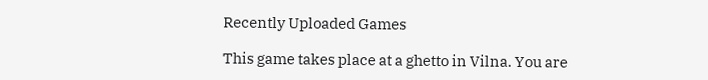Recently Uploaded Games

This game takes place at a ghetto in Vilna. You are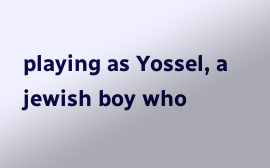playing as Yossel, a jewish boy who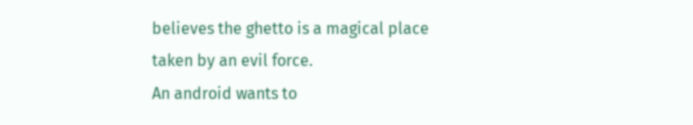believes the ghetto is a magical place taken by an evil force.
An android wants to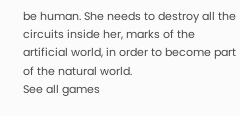be human. She needs to destroy all the circuits inside her, marks of the artificial world, in order to become part of the natural world.
See all games